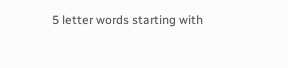5 letter words starting with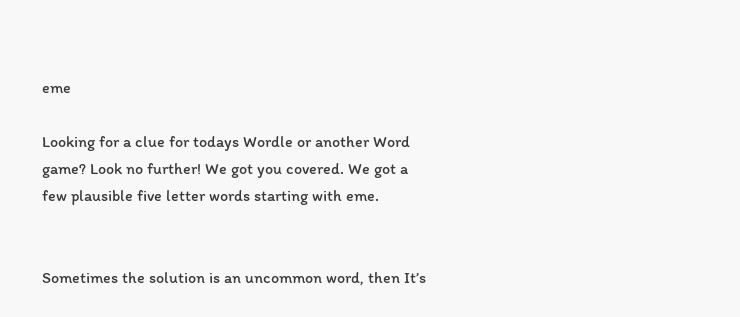eme

Looking for a clue for todays Wordle or another Word game? Look no further! We got you covered. We got a few plausible five letter words starting with eme.


Sometimes the solution is an uncommon word, then It’s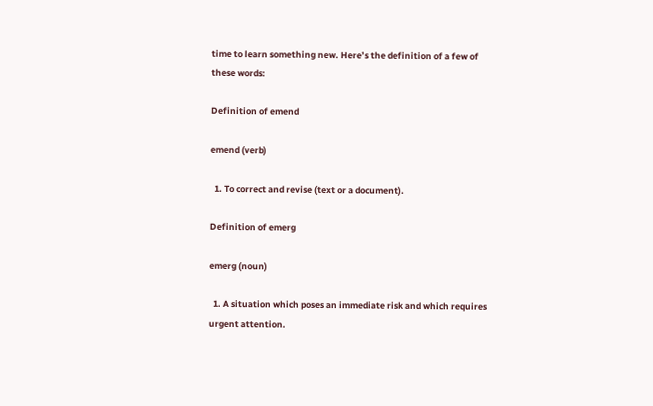time to learn something new. Here’s the definition of a few of these words:

Definition of emend

emend (verb)

  1. To correct and revise (text or a document).

Definition of emerg

emerg (noun)

  1. A situation which poses an immediate risk and which requires urgent attention.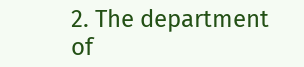2. The department of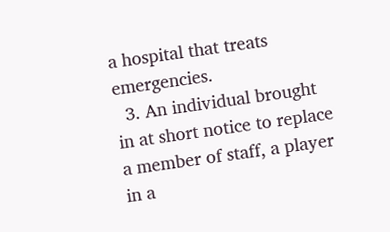a hospital that treats emergencies.
  3. An individual brought in at short notice to replace a member of staff, a player in a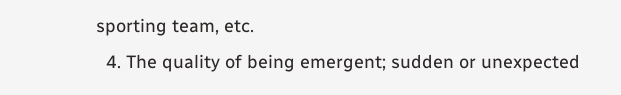sporting team, etc.
  4. The quality of being emergent; sudden or unexpected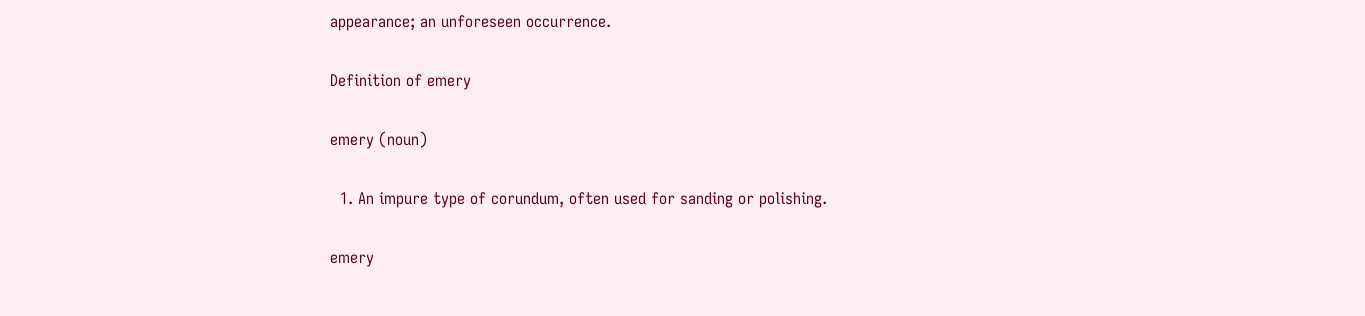appearance; an unforeseen occurrence.

Definition of emery

emery (noun)

  1. An impure type of corundum, often used for sanding or polishing.

emery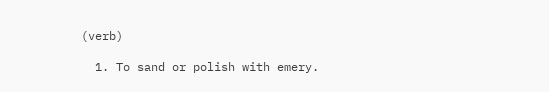(verb)

  1. To sand or polish with emery.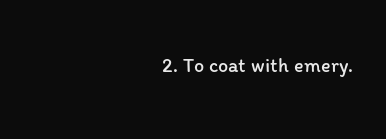2. To coat with emery.